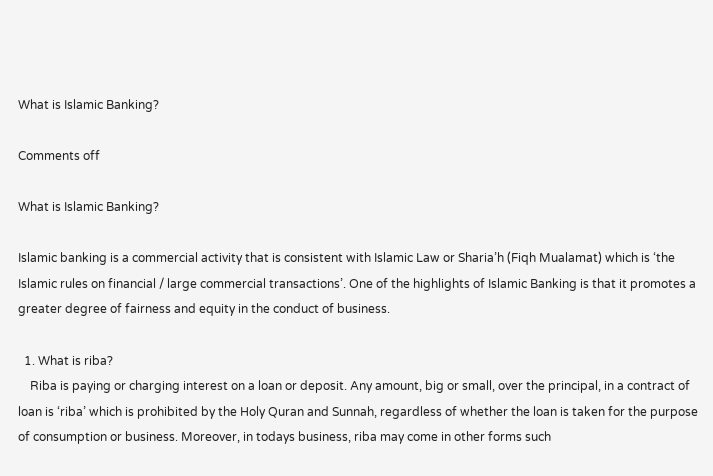What is Islamic Banking?

Comments off

What is Islamic Banking?

Islamic banking is a commercial activity that is consistent with Islamic Law or Sharia’h (Fiqh Mualamat) which is ‘the Islamic rules on financial / large commercial transactions’. One of the highlights of Islamic Banking is that it promotes a greater degree of fairness and equity in the conduct of business.

  1. What is riba?
    Riba is paying or charging interest on a loan or deposit. Any amount, big or small, over the principal, in a contract of loan is ‘riba’ which is prohibited by the Holy Quran and Sunnah, regardless of whether the loan is taken for the purpose of consumption or business. Moreover, in todays business, riba may come in other forms such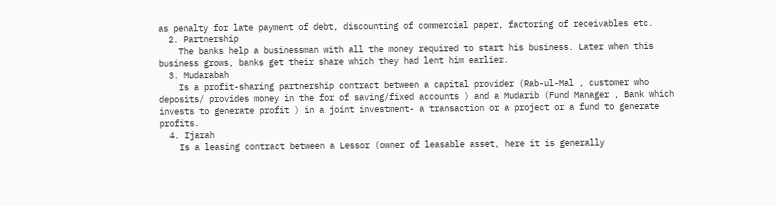as penalty for late payment of debt, discounting of commercial paper, factoring of receivables etc.
  2. Partnership
    The banks help a businessman with all the money required to start his business. Later when this business grows, banks get their share which they had lent him earlier.
  3. Mudarabah
    Is a profit-sharing partnership contract between a capital provider (Rab-ul-Mal , customer who deposits/ provides money in the for of saving/fixed accounts ) and a Mudarib (Fund Manager , Bank which invests to generate profit ) in a joint investment- a transaction or a project or a fund to generate profits.
  4. Ijarah
    Is a leasing contract between a Lessor (owner of leasable asset, here it is generally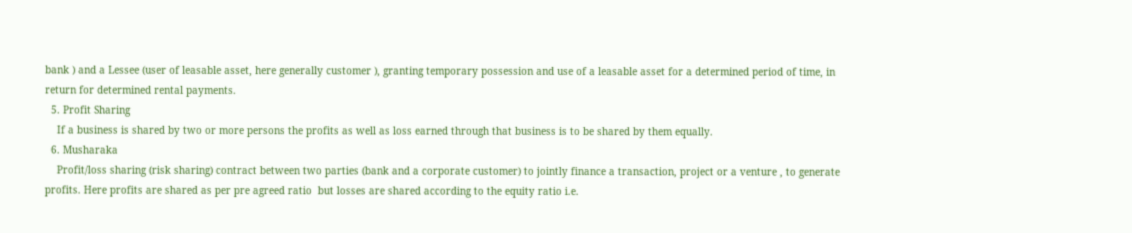bank ) and a Lessee (user of leasable asset, here generally customer ), granting temporary possession and use of a leasable asset for a determined period of time, in return for determined rental payments.
  5. Profit Sharing
    If a business is shared by two or more persons the profits as well as loss earned through that business is to be shared by them equally.
  6. Musharaka
    Profit/loss sharing (risk sharing) contract between two parties (bank and a corporate customer) to jointly finance a transaction, project or a venture , to generate profits. Here profits are shared as per pre agreed ratio  but losses are shared according to the equity ratio i.e.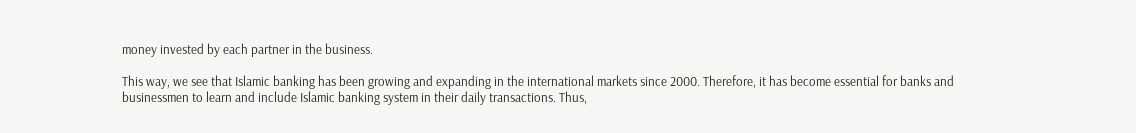money invested by each partner in the business.

This way, we see that Islamic banking has been growing and expanding in the international markets since 2000. Therefore, it has become essential for banks and businessmen to learn and include Islamic banking system in their daily transactions. Thus,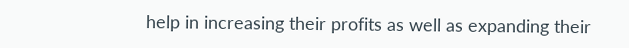help in increasing their profits as well as expanding their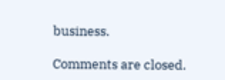business.

Comments are closed.